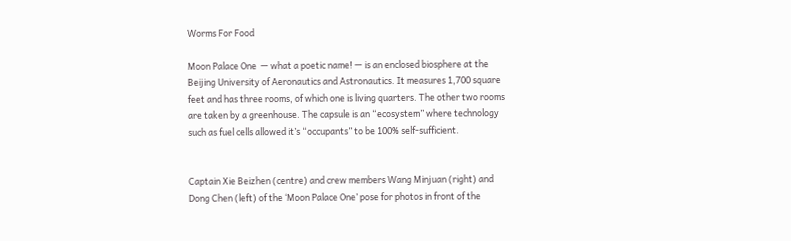Worms For Food

Moon Palace One  — what a poetic name! — is an enclosed biosphere at the Beijing University of Aeronautics and Astronautics. It measures 1,700 square feet and has three rooms, of which one is living quarters. The other two rooms are taken by a greenhouse. The capsule is an “ecosystem” where technology such as fuel cells allowed it’s “occupants” to be 100% self-sufficient.


Captain Xie Beizhen (centre) and crew members Wang Minjuan (right) and Dong Chen (left) of the ‘Moon Palace One’ pose for photos in front of the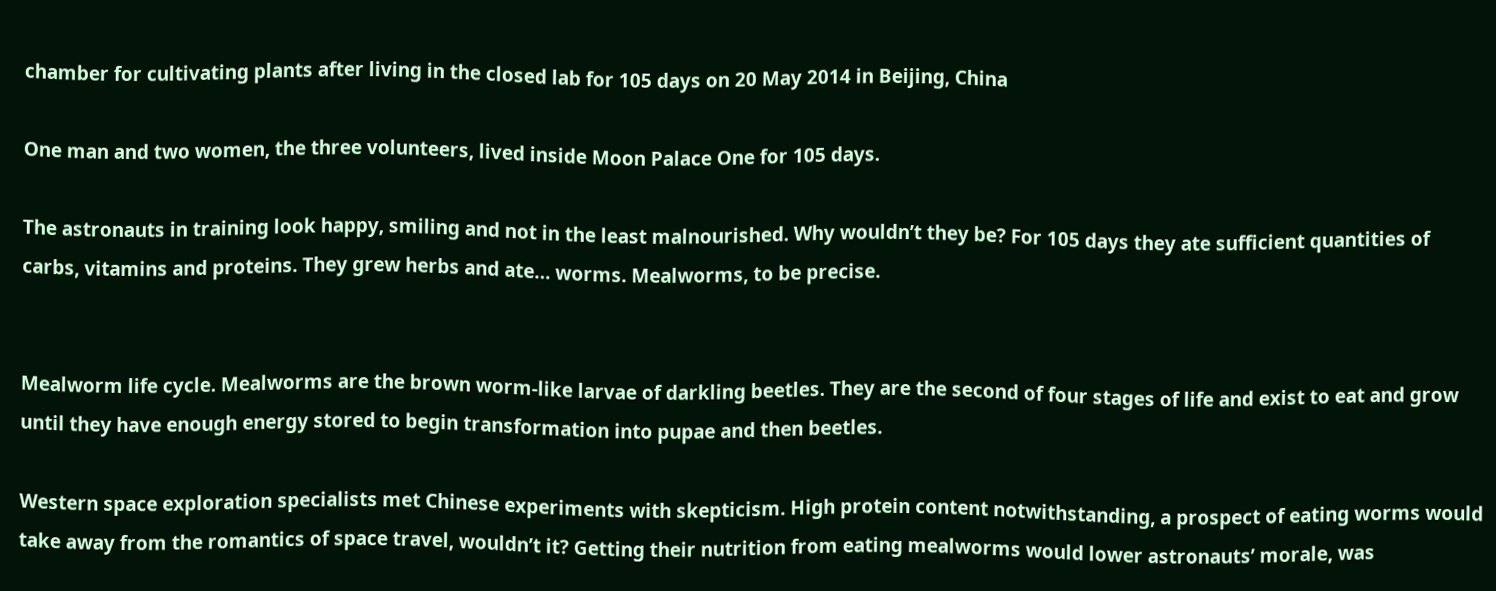chamber for cultivating plants after living in the closed lab for 105 days on 20 May 2014 in Beijing, China

One man and two women, the three volunteers, lived inside Moon Palace One for 105 days.

The astronauts in training look happy, smiling and not in the least malnourished. Why wouldn’t they be? For 105 days they ate sufficient quantities of carbs, vitamins and proteins. They grew herbs and ate… worms. Mealworms, to be precise.


Mealworm life cycle. Mealworms are the brown worm-like larvae of darkling beetles. They are the second of four stages of life and exist to eat and grow until they have enough energy stored to begin transformation into pupae and then beetles.

Western space exploration specialists met Chinese experiments with skepticism. High protein content notwithstanding, a prospect of eating worms would take away from the romantics of space travel, wouldn’t it? Getting their nutrition from eating mealworms would lower astronauts’ morale, was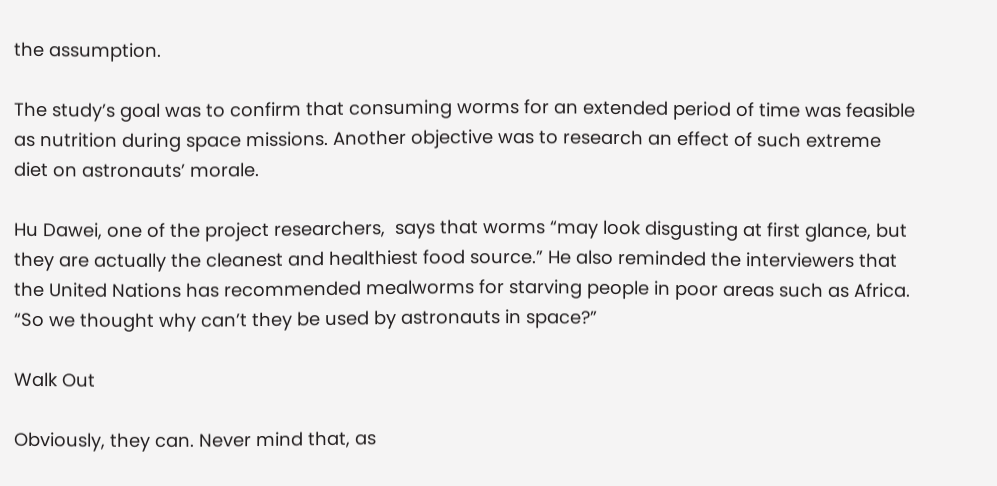the assumption.

The study’s goal was to confirm that consuming worms for an extended period of time was feasible as nutrition during space missions. Another objective was to research an effect of such extreme diet on astronauts’ morale.

Hu Dawei, one of the project researchers,  says that worms “may look disgusting at first glance, but they are actually the cleanest and healthiest food source.” He also reminded the interviewers that the United Nations has recommended mealworms for starving people in poor areas such as Africa. “So we thought why can’t they be used by astronauts in space?”

Walk Out

Obviously, they can. Never mind that, as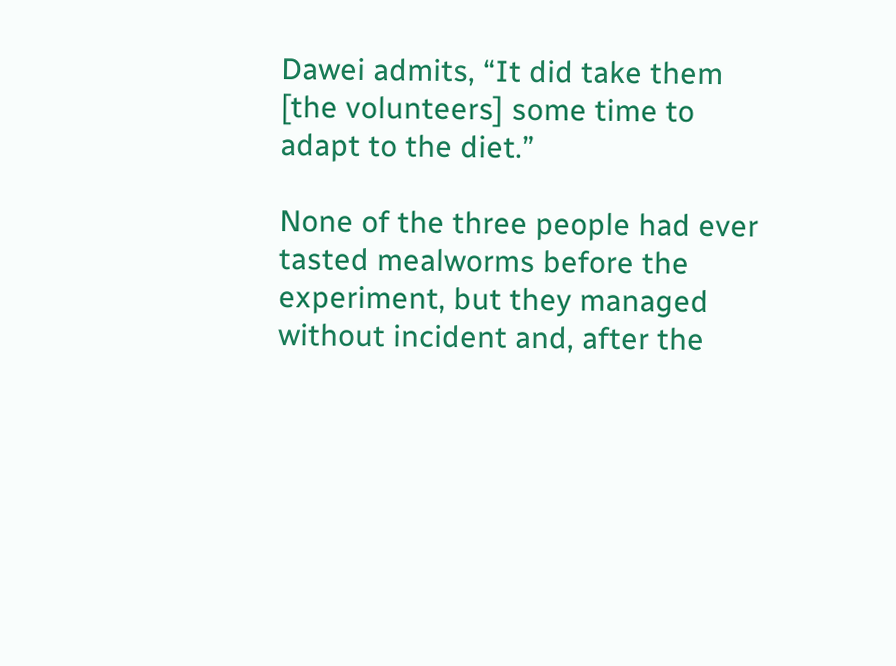Dawei admits, “It did take them [the volunteers] some time to adapt to the diet.”

None of the three people had ever tasted mealworms before the experiment, but they managed without incident and, after the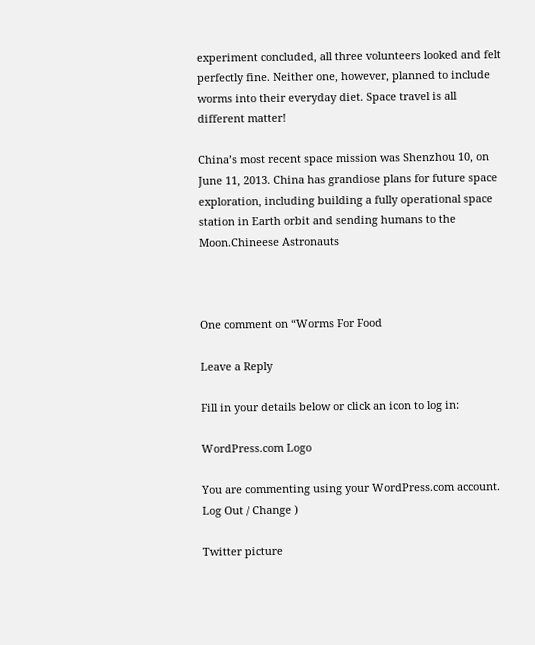experiment concluded, all three volunteers looked and felt perfectly fine. Neither one, however, planned to include worms into their everyday diet. Space travel is all different matter!

China’s most recent space mission was Shenzhou 10, on June 11, 2013. China has grandiose plans for future space exploration, including building a fully operational space station in Earth orbit and sending humans to the Moon.Chineese Astronauts



One comment on “Worms For Food

Leave a Reply

Fill in your details below or click an icon to log in:

WordPress.com Logo

You are commenting using your WordPress.com account. Log Out / Change )

Twitter picture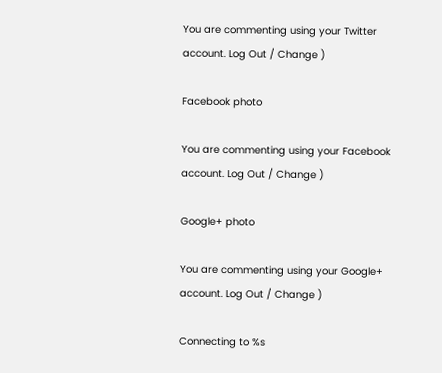You are commenting using your Twitter account. Log Out / Change )

Facebook photo

You are commenting using your Facebook account. Log Out / Change )

Google+ photo

You are commenting using your Google+ account. Log Out / Change )

Connecting to %s